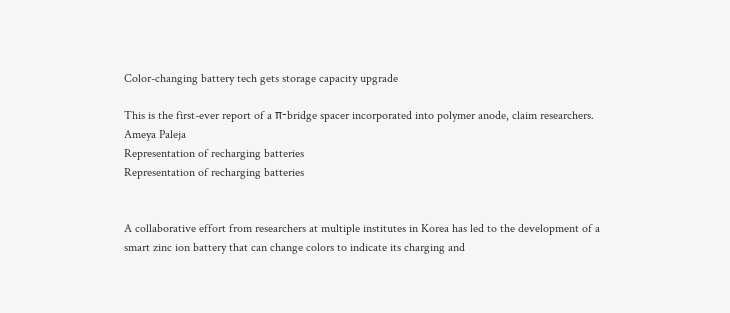Color-changing battery tech gets storage capacity upgrade

This is the first-ever report of a π-bridge spacer incorporated into polymer anode, claim researchers.
Ameya Paleja
Representation of recharging batteries
Representation of recharging batteries


A collaborative effort from researchers at multiple institutes in Korea has led to the development of a smart zinc ion battery that can change colors to indicate its charging and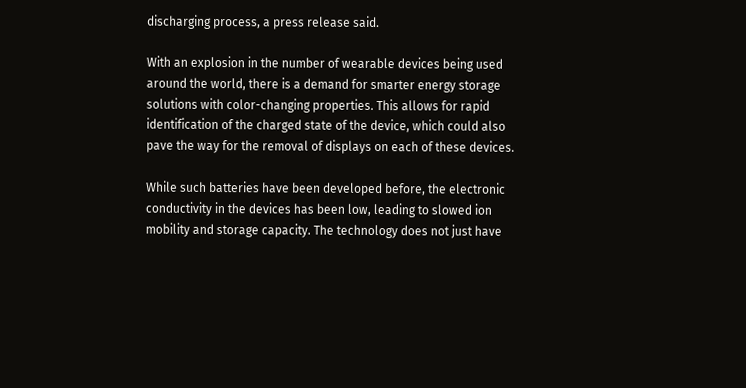discharging process, a press release said.

With an explosion in the number of wearable devices being used around the world, there is a demand for smarter energy storage solutions with color-changing properties. This allows for rapid identification of the charged state of the device, which could also pave the way for the removal of displays on each of these devices.

While such batteries have been developed before, the electronic conductivity in the devices has been low, leading to slowed ion mobility and storage capacity. The technology does not just have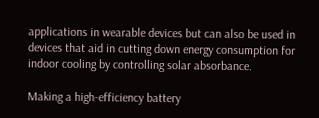applications in wearable devices but can also be used in devices that aid in cutting down energy consumption for indoor cooling by controlling solar absorbance.

Making a high-efficiency battery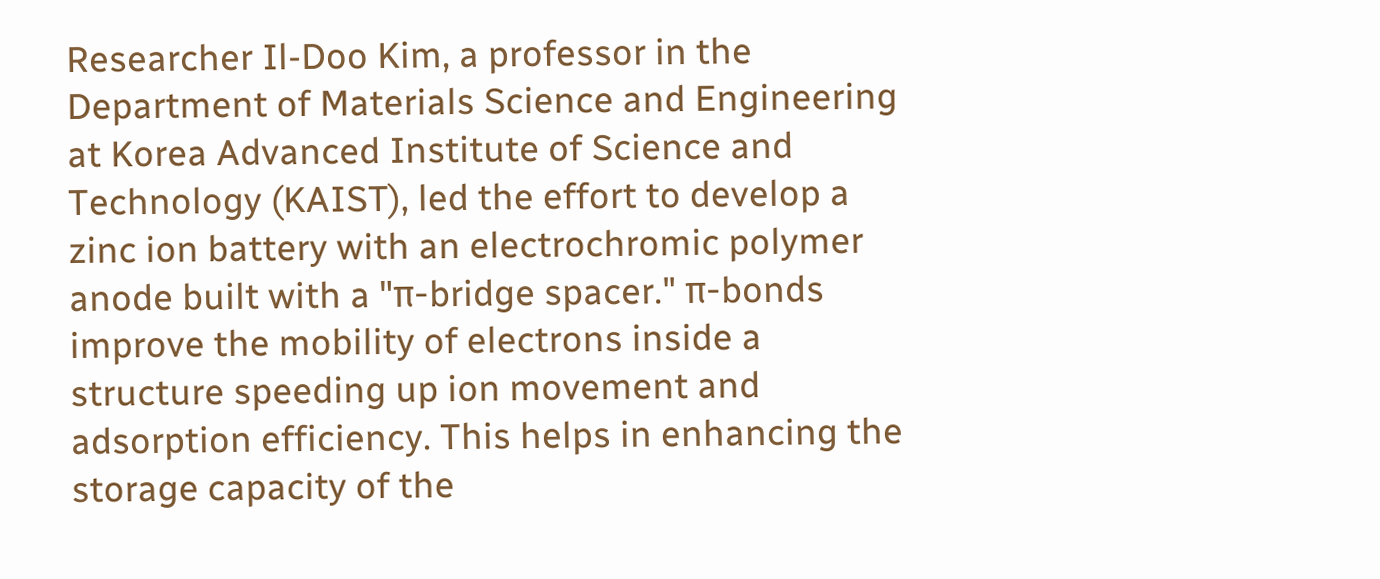Researcher Il-Doo Kim, a professor in the Department of Materials Science and Engineering at Korea Advanced Institute of Science and Technology (KAIST), led the effort to develop a zinc ion battery with an electrochromic polymer anode built with a "π-bridge spacer." π-bonds improve the mobility of electrons inside a structure speeding up ion movement and adsorption efficiency. This helps in enhancing the storage capacity of the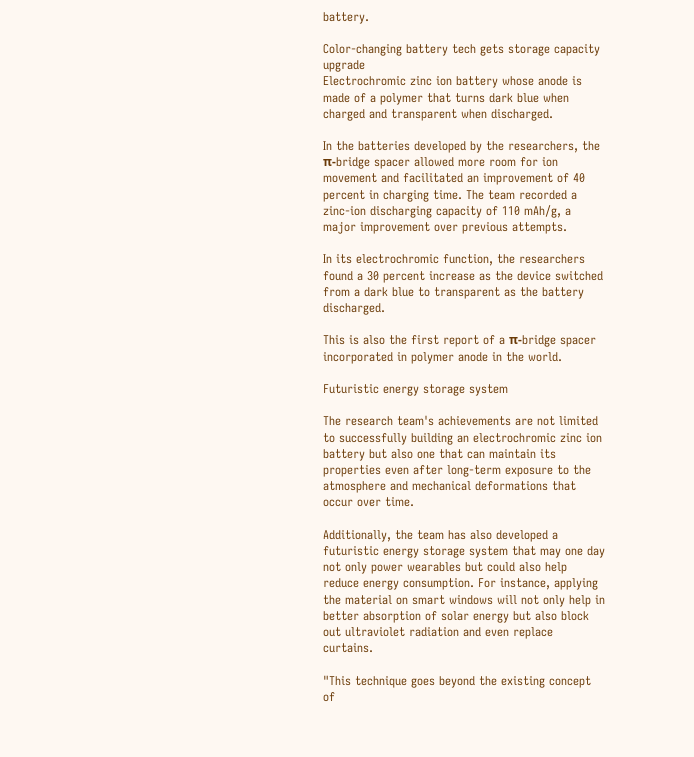battery.

Color-changing battery tech gets storage capacity upgrade
Electrochromic zinc ion battery whose anode is made of a polymer that turns dark blue when charged and transparent when discharged.

In the batteries developed by the researchers, the π-bridge spacer allowed more room for ion movement and facilitated an improvement of 40 percent in charging time. The team recorded a zinc-ion discharging capacity of 110 mAh/g, a major improvement over previous attempts.

In its electrochromic function, the researchers found a 30 percent increase as the device switched from a dark blue to transparent as the battery discharged.

This is also the first report of a π-bridge spacer incorporated in polymer anode in the world.

Futuristic energy storage system

The research team's achievements are not limited to successfully building an electrochromic zinc ion battery but also one that can maintain its properties even after long-term exposure to the atmosphere and mechanical deformations that occur over time.

Additionally, the team has also developed a futuristic energy storage system that may one day not only power wearables but could also help reduce energy consumption. For instance, applying the material on smart windows will not only help in better absorption of solar energy but also block out ultraviolet radiation and even replace curtains.

"This technique goes beyond the existing concept of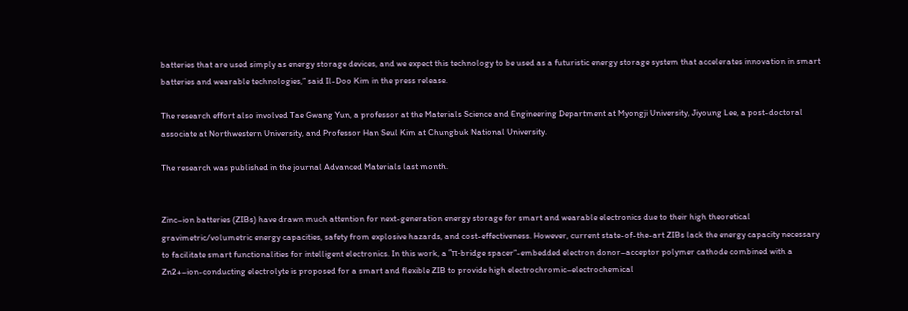batteries that are used simply as energy storage devices, and we expect this technology to be used as a futuristic energy storage system that accelerates innovation in smart batteries and wearable technologies,” said Il-Doo Kim in the press release.

The research effort also involved Tae Gwang Yun, a professor at the Materials Science and Engineering Department at Myongji University, Jiyoung Lee, a post-doctoral associate at Northwestern University, and Professor Han Seul Kim at Chungbuk National University.

The research was published in the journal Advanced Materials last month.


Zinc–ion batteries (ZIBs) have drawn much attention for next-generation energy storage for smart and wearable electronics due to their high theoretical gravimetric/volumetric energy capacities, safety from explosive hazards, and cost-effectiveness. However, current state-of-the-art ZIBs lack the energy capacity necessary to facilitate smart functionalities for intelligent electronics. In this work, a “π-bridge spacer”-embedded electron donor–acceptor polymer cathode combined with a Zn2+–ion-conducting electrolyte is proposed for a smart and flexible ZIB to provide high electrochromic–electrochemical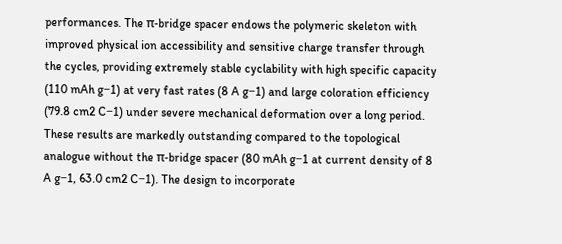performances. The π-bridge spacer endows the polymeric skeleton with improved physical ion accessibility and sensitive charge transfer through the cycles, providing extremely stable cyclability with high specific capacity (110 mAh g−1) at very fast rates (8 A g−1) and large coloration efficiency (79.8 cm2 C−1) under severe mechanical deformation over a long period. These results are markedly outstanding compared to the topological analogue without the π-bridge spacer (80 mAh g−1 at current density of 8 A g−1, 63.0 cm2 C−1). The design to incorporate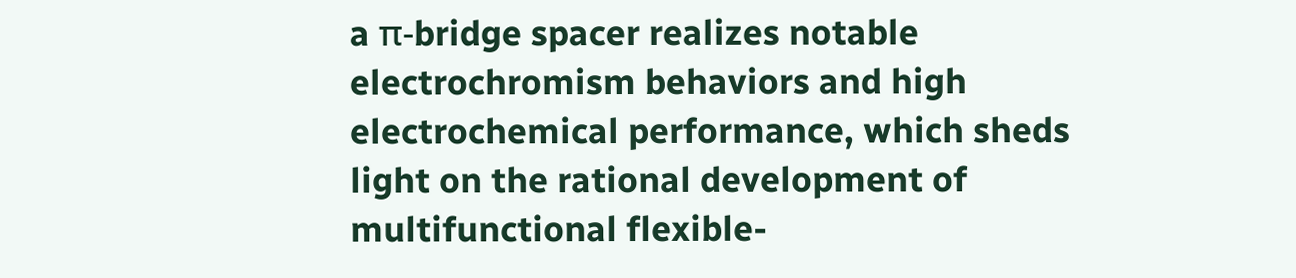a π-bridge spacer realizes notable electrochromism behaviors and high electrochemical performance, which sheds light on the rational development of multifunctional flexible-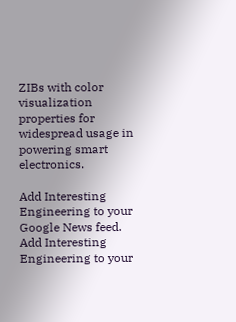ZIBs with color visualization properties for widespread usage in powering smart electronics.

Add Interesting Engineering to your Google News feed.
Add Interesting Engineering to your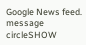Google News feed.
message circleSHOW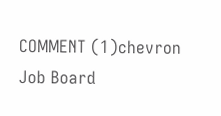COMMENT (1)chevron
Job Board